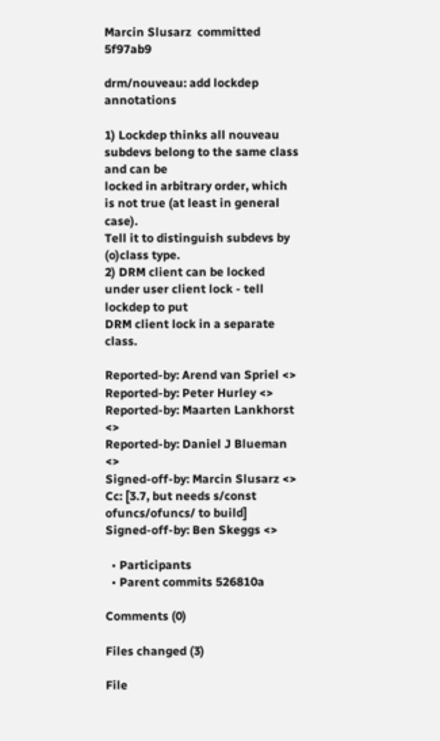Marcin Slusarz  committed 5f97ab9

drm/nouveau: add lockdep annotations

1) Lockdep thinks all nouveau subdevs belong to the same class and can be
locked in arbitrary order, which is not true (at least in general case).
Tell it to distinguish subdevs by (o)class type.
2) DRM client can be locked under user client lock - tell lockdep to put
DRM client lock in a separate class.

Reported-by: Arend van Spriel <>
Reported-by: Peter Hurley <>
Reported-by: Maarten Lankhorst <>
Reported-by: Daniel J Blueman <>
Signed-off-by: Marcin Slusarz <>
Cc: [3.7, but needs s/const ofuncs/ofuncs/ to build]
Signed-off-by: Ben Skeggs <>

  • Participants
  • Parent commits 526810a

Comments (0)

Files changed (3)

File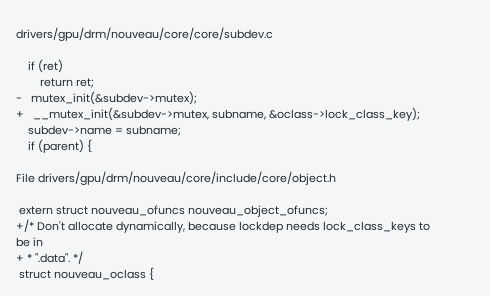drivers/gpu/drm/nouveau/core/core/subdev.c

    if (ret)
        return ret;
-   mutex_init(&subdev->mutex);
+   __mutex_init(&subdev->mutex, subname, &oclass->lock_class_key);
    subdev->name = subname;
    if (parent) {

File drivers/gpu/drm/nouveau/core/include/core/object.h

 extern struct nouveau_ofuncs nouveau_object_ofuncs;
+/* Don't allocate dynamically, because lockdep needs lock_class_keys to be in
+ * ".data". */
 struct nouveau_oclass {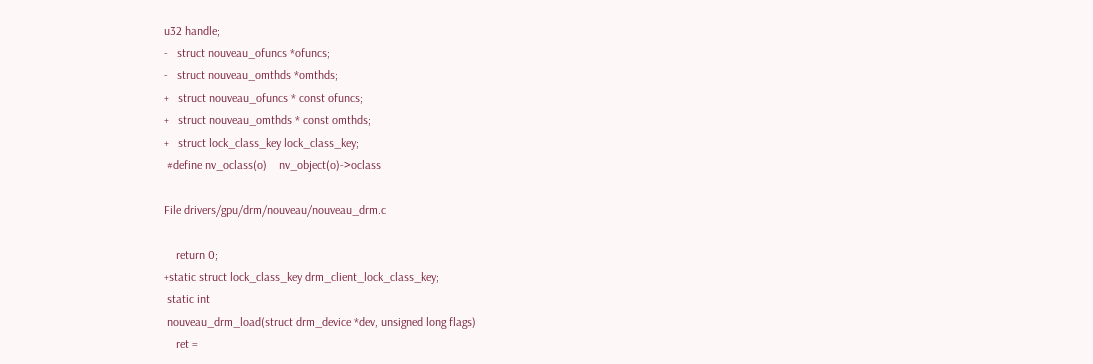u32 handle;
-   struct nouveau_ofuncs *ofuncs;
-   struct nouveau_omthds *omthds;
+   struct nouveau_ofuncs * const ofuncs;
+   struct nouveau_omthds * const omthds;
+   struct lock_class_key lock_class_key;
 #define nv_oclass(o)    nv_object(o)->oclass

File drivers/gpu/drm/nouveau/nouveau_drm.c

    return 0;
+static struct lock_class_key drm_client_lock_class_key;
 static int
 nouveau_drm_load(struct drm_device *dev, unsigned long flags)
    ret =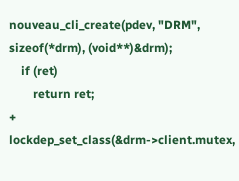nouveau_cli_create(pdev, "DRM", sizeof(*drm), (void**)&drm);
    if (ret)
        return ret;
+   lockdep_set_class(&drm->client.mutex,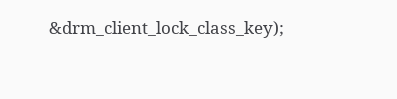&drm_client_lock_class_key);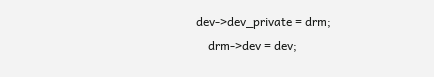dev->dev_private = drm;
    drm->dev = dev;